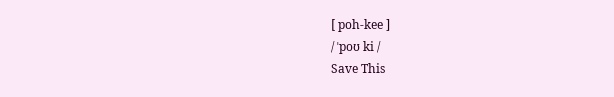[ poh-kee ]
/ ˈpoʊ ki /
Save This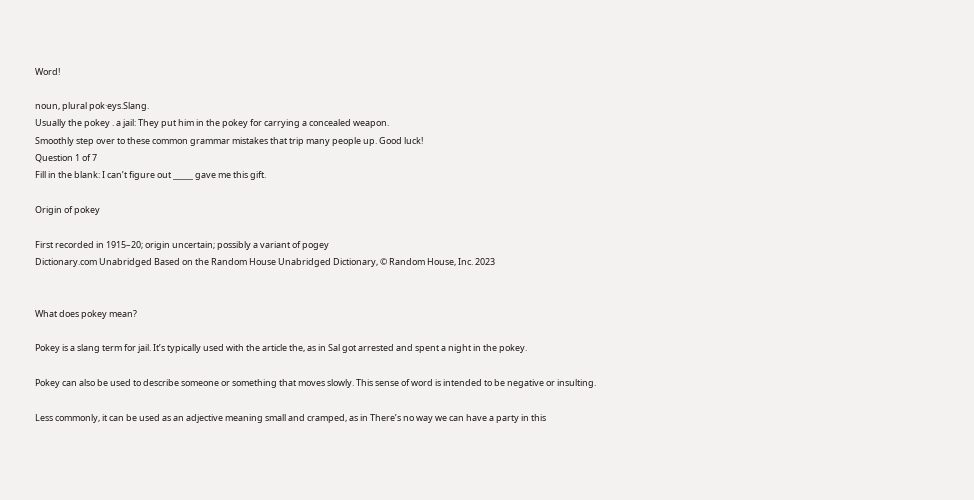Word!

noun, plural pok·eys.Slang.
Usually the pokey . a jail: They put him in the pokey for carrying a concealed weapon.
Smoothly step over to these common grammar mistakes that trip many people up. Good luck!
Question 1 of 7
Fill in the blank: I can’t figure out _____ gave me this gift.

Origin of pokey

First recorded in 1915–20; origin uncertain; possibly a variant of pogey
Dictionary.com Unabridged Based on the Random House Unabridged Dictionary, © Random House, Inc. 2023


What does pokey mean?

Pokey is a slang term for jail. It’s typically used with the article the, as in Sal got arrested and spent a night in the pokey.

Pokey can also be used to describe someone or something that moves slowly. This sense of word is intended to be negative or insulting.

Less commonly, it can be used as an adjective meaning small and cramped, as in There’s no way we can have a party in this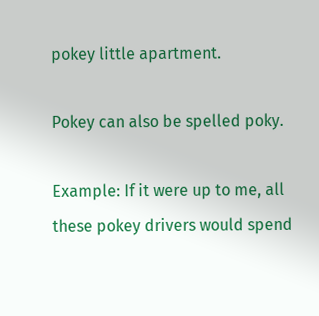pokey little apartment.

Pokey can also be spelled poky.

Example: If it were up to me, all these pokey drivers would spend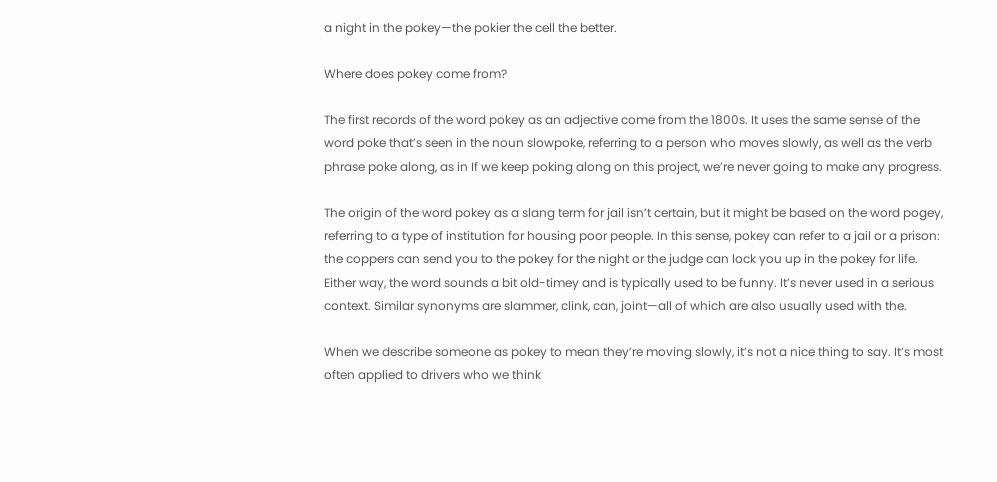a night in the pokey—the pokier the cell the better.

Where does pokey come from?

The first records of the word pokey as an adjective come from the 1800s. It uses the same sense of the word poke that’s seen in the noun slowpoke, referring to a person who moves slowly, as well as the verb phrase poke along, as in If we keep poking along on this project, we’re never going to make any progress.

The origin of the word pokey as a slang term for jail isn’t certain, but it might be based on the word pogey, referring to a type of institution for housing poor people. In this sense, pokey can refer to a jail or a prison: the coppers can send you to the pokey for the night or the judge can lock you up in the pokey for life. Either way, the word sounds a bit old-timey and is typically used to be funny. It’s never used in a serious context. Similar synonyms are slammer, clink, can, joint—all of which are also usually used with the.

When we describe someone as pokey to mean they’re moving slowly, it’s not a nice thing to say. It’s most often applied to drivers who we think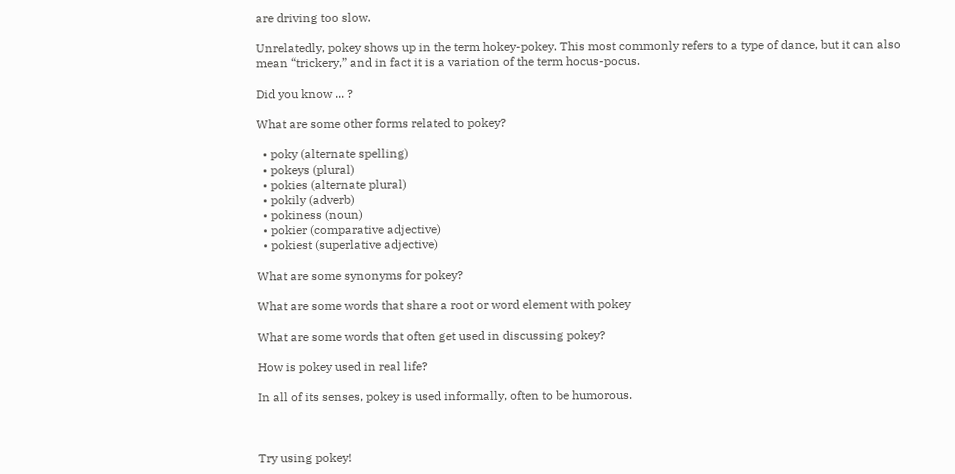are driving too slow.

Unrelatedly, pokey shows up in the term hokey-pokey. This most commonly refers to a type of dance, but it can also mean “trickery,” and in fact it is a variation of the term hocus-pocus.

Did you know ... ?

What are some other forms related to pokey?

  • poky (alternate spelling)
  • pokeys (plural)
  • pokies (alternate plural)
  • pokily (adverb)
  • pokiness (noun)
  • pokier (comparative adjective)
  • pokiest (superlative adjective)

What are some synonyms for pokey?

What are some words that share a root or word element with pokey

What are some words that often get used in discussing pokey?

How is pokey used in real life?

In all of its senses, pokey is used informally, often to be humorous.



Try using pokey!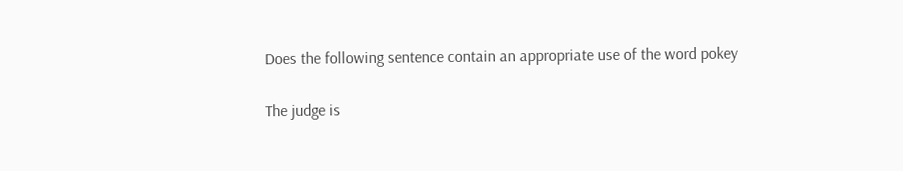Does the following sentence contain an appropriate use of the word pokey

The judge is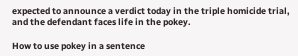expected to announce a verdict today in the triple homicide trial, and the defendant faces life in the pokey.

How to use pokey in a sentence